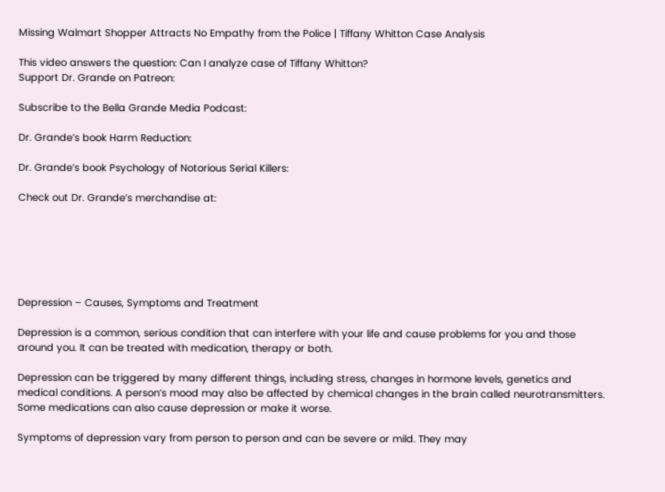Missing Walmart Shopper Attracts No Empathy from the Police | Tiffany Whitton Case Analysis

This video answers the question: Can I analyze case of Tiffany Whitton?
Support Dr. Grande on Patreon:

Subscribe to the Bella Grande Media Podcast:

Dr. Grande’s book Harm Reduction:

Dr. Grande’s book Psychology of Notorious Serial Killers:

Check out Dr. Grande’s merchandise at:






Depression – Causes, Symptoms and Treatment

Depression is a common, serious condition that can interfere with your life and cause problems for you and those around you. It can be treated with medication, therapy or both.

Depression can be triggered by many different things, including stress, changes in hormone levels, genetics and medical conditions. A person’s mood may also be affected by chemical changes in the brain called neurotransmitters. Some medications can also cause depression or make it worse.

Symptoms of depression vary from person to person and can be severe or mild. They may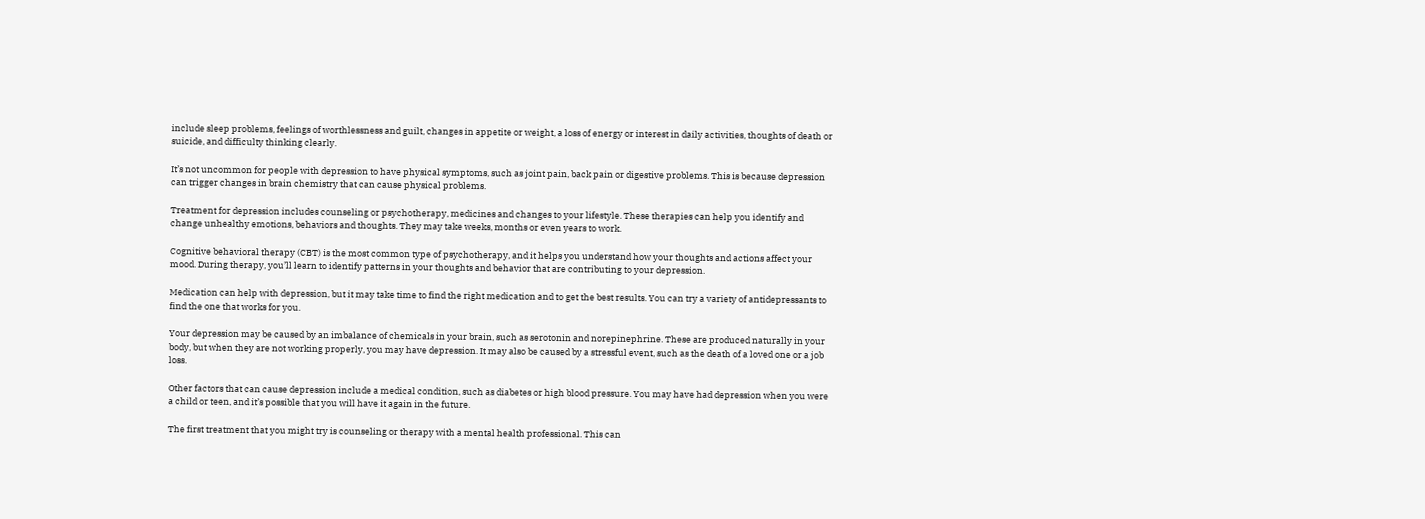include sleep problems, feelings of worthlessness and guilt, changes in appetite or weight, a loss of energy or interest in daily activities, thoughts of death or suicide, and difficulty thinking clearly.

It’s not uncommon for people with depression to have physical symptoms, such as joint pain, back pain or digestive problems. This is because depression can trigger changes in brain chemistry that can cause physical problems.

Treatment for depression includes counseling or psychotherapy, medicines and changes to your lifestyle. These therapies can help you identify and change unhealthy emotions, behaviors and thoughts. They may take weeks, months or even years to work.

Cognitive behavioral therapy (CBT) is the most common type of psychotherapy, and it helps you understand how your thoughts and actions affect your mood. During therapy, you’ll learn to identify patterns in your thoughts and behavior that are contributing to your depression.

Medication can help with depression, but it may take time to find the right medication and to get the best results. You can try a variety of antidepressants to find the one that works for you.

Your depression may be caused by an imbalance of chemicals in your brain, such as serotonin and norepinephrine. These are produced naturally in your body, but when they are not working properly, you may have depression. It may also be caused by a stressful event, such as the death of a loved one or a job loss.

Other factors that can cause depression include a medical condition, such as diabetes or high blood pressure. You may have had depression when you were a child or teen, and it’s possible that you will have it again in the future.

The first treatment that you might try is counseling or therapy with a mental health professional. This can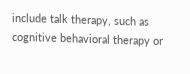include talk therapy, such as cognitive behavioral therapy or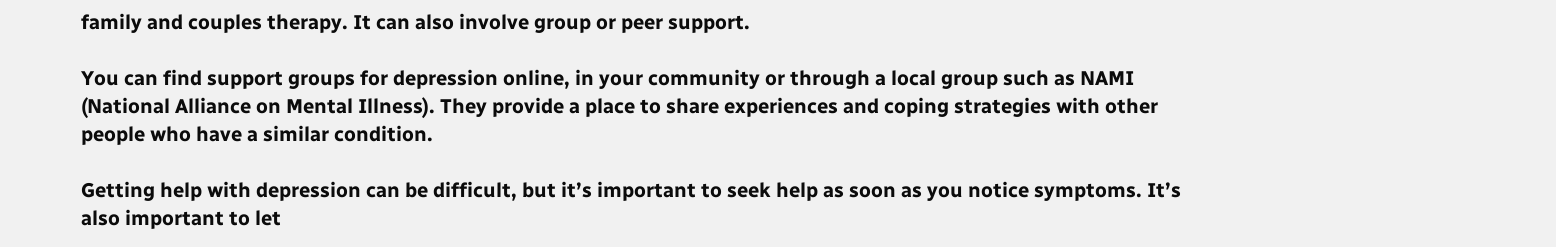family and couples therapy. It can also involve group or peer support.

You can find support groups for depression online, in your community or through a local group such as NAMI (National Alliance on Mental Illness). They provide a place to share experiences and coping strategies with other people who have a similar condition.

Getting help with depression can be difficult, but it’s important to seek help as soon as you notice symptoms. It’s also important to let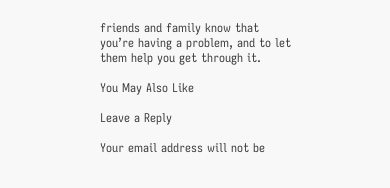friends and family know that you’re having a problem, and to let them help you get through it.

You May Also Like

Leave a Reply

Your email address will not be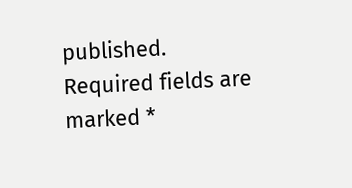published. Required fields are marked *